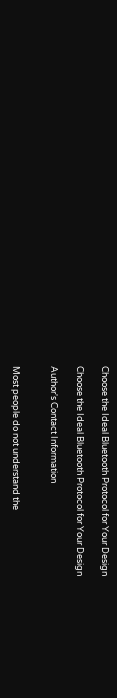Choose the Ideal Bluetooth Protocol for Your Design

Choose the Ideal Bluetooth Protocol for Your Design

Author's Contact Information


Most people do not understand the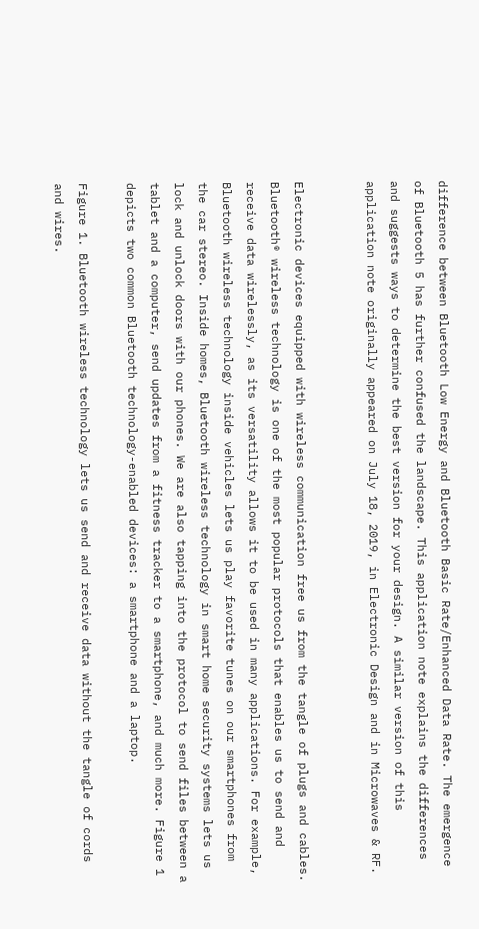difference between Bluetooth Low Energy and Bluetooth Basic Rate/Enhanced Data Rate. The emergence of Bluetooth 5 has further confused the landscape. This application note explains the differences and suggests ways to determine the best version for your design. A similar version of this application note originally appeared on July 18, 2019, in Electronic Design and in Microwaves & RF.


Electronic devices equipped with wireless communication free us from the tangle of plugs and cables. Bluetooth® wireless technology is one of the most popular protocols that enables us to send and receive data wirelessly, as its versatility allows it to be used in many applications. For example, Bluetooth wireless technology inside vehicles lets us play favorite tunes on our smartphones from the car stereo. Inside homes, Bluetooth wireless technology in smart home security systems lets us lock and unlock doors with our phones. We are also tapping into the protocol to send files between a tablet and a computer, send updates from a fitness tracker to a smartphone, and much more. Figure 1 depicts two common Bluetooth technology-enabled devices: a smartphone and a laptop.

Figure 1. Bluetooth wireless technology lets us send and receive data without the tangle of cords and wires.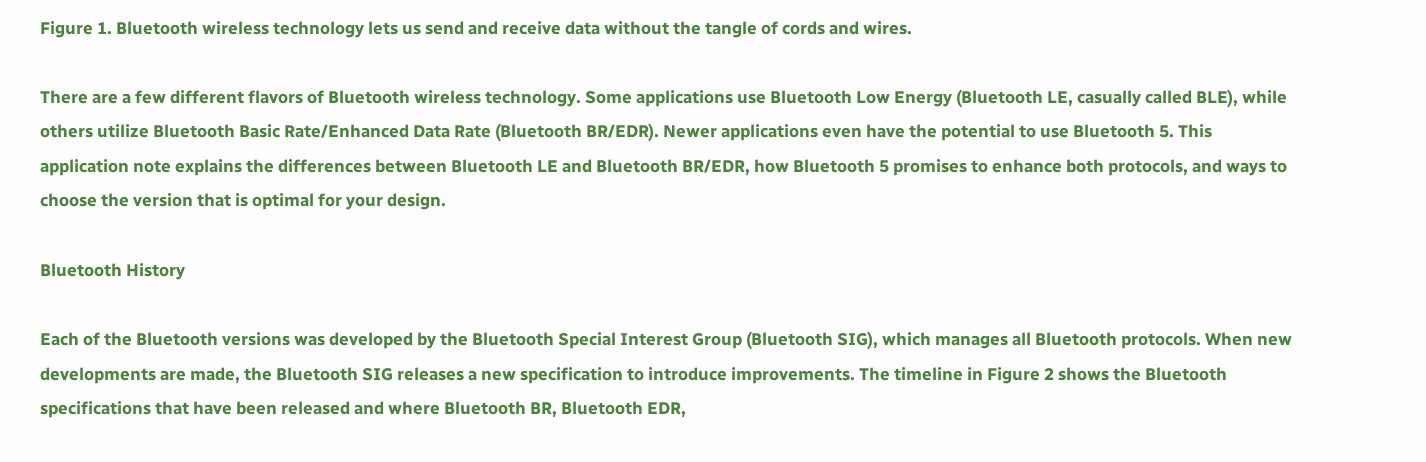Figure 1. Bluetooth wireless technology lets us send and receive data without the tangle of cords and wires.

There are a few different flavors of Bluetooth wireless technology. Some applications use Bluetooth Low Energy (Bluetooth LE, casually called BLE), while others utilize Bluetooth Basic Rate/Enhanced Data Rate (Bluetooth BR/EDR). Newer applications even have the potential to use Bluetooth 5. This application note explains the differences between Bluetooth LE and Bluetooth BR/EDR, how Bluetooth 5 promises to enhance both protocols, and ways to choose the version that is optimal for your design.

Bluetooth History

Each of the Bluetooth versions was developed by the Bluetooth Special Interest Group (Bluetooth SIG), which manages all Bluetooth protocols. When new developments are made, the Bluetooth SIG releases a new specification to introduce improvements. The timeline in Figure 2 shows the Bluetooth specifications that have been released and where Bluetooth BR, Bluetooth EDR,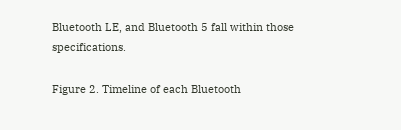Bluetooth LE, and Bluetooth 5 fall within those specifications.

Figure 2. Timeline of each Bluetooth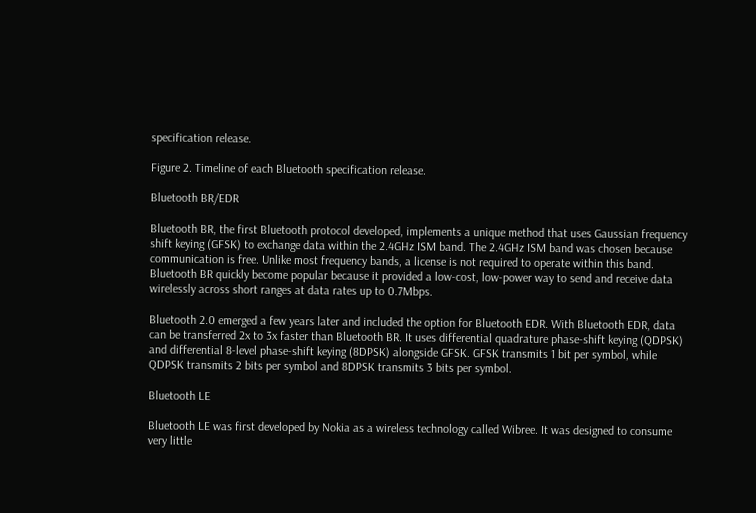specification release.

Figure 2. Timeline of each Bluetooth specification release.

Bluetooth BR/EDR

Bluetooth BR, the first Bluetooth protocol developed, implements a unique method that uses Gaussian frequency shift keying (GFSK) to exchange data within the 2.4GHz ISM band. The 2.4GHz ISM band was chosen because communication is free. Unlike most frequency bands, a license is not required to operate within this band. Bluetooth BR quickly become popular because it provided a low-cost, low-power way to send and receive data wirelessly across short ranges at data rates up to 0.7Mbps.

Bluetooth 2.0 emerged a few years later and included the option for Bluetooth EDR. With Bluetooth EDR, data can be transferred 2x to 3x faster than Bluetooth BR. It uses differential quadrature phase-shift keying (QDPSK) and differential 8-level phase-shift keying (8DPSK) alongside GFSK. GFSK transmits 1 bit per symbol, while QDPSK transmits 2 bits per symbol and 8DPSK transmits 3 bits per symbol.

Bluetooth LE

Bluetooth LE was first developed by Nokia as a wireless technology called Wibree. It was designed to consume very little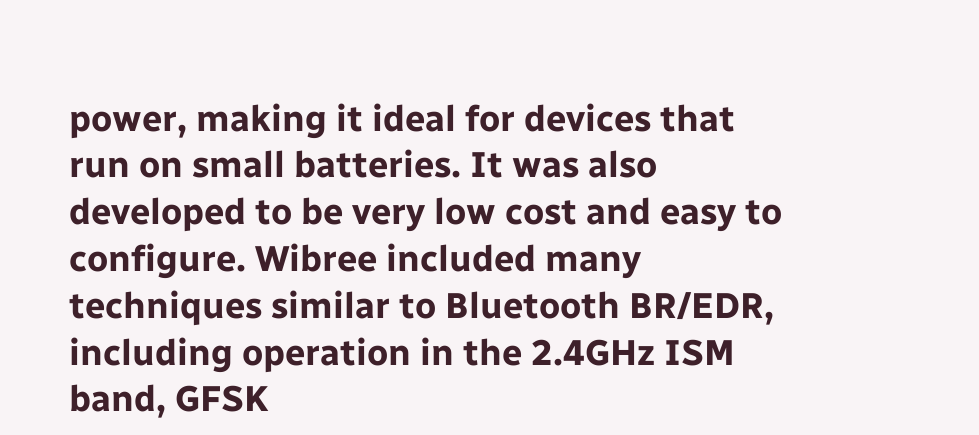power, making it ideal for devices that run on small batteries. It was also developed to be very low cost and easy to configure. Wibree included many techniques similar to Bluetooth BR/EDR, including operation in the 2.4GHz ISM band, GFSK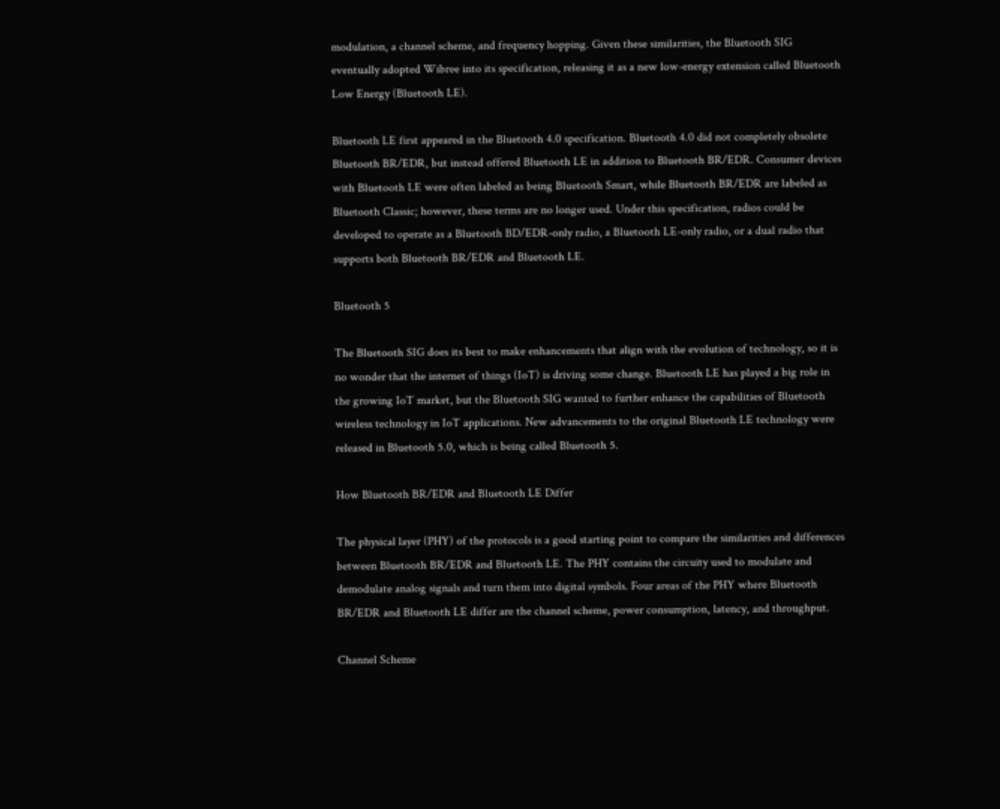modulation, a channel scheme, and frequency hopping. Given these similarities, the Bluetooth SIG eventually adopted Wibree into its specification, releasing it as a new low-energy extension called Bluetooth Low Energy (Bluetooth LE).

Bluetooth LE first appeared in the Bluetooth 4.0 specification. Bluetooth 4.0 did not completely obsolete Bluetooth BR/EDR, but instead offered Bluetooth LE in addition to Bluetooth BR/EDR. Consumer devices with Bluetooth LE were often labeled as being Bluetooth Smart, while Bluetooth BR/EDR are labeled as Bluetooth Classic; however, these terms are no longer used. Under this specification, radios could be developed to operate as a Bluetooth BD/EDR-only radio, a Bluetooth LE-only radio, or a dual radio that supports both Bluetooth BR/EDR and Bluetooth LE.

Bluetooth 5

The Bluetooth SIG does its best to make enhancements that align with the evolution of technology, so it is no wonder that the internet of things (IoT) is driving some change. Bluetooth LE has played a big role in the growing IoT market, but the Bluetooth SIG wanted to further enhance the capabilities of Bluetooth wireless technology in IoT applications. New advancements to the original Bluetooth LE technology were released in Bluetooth 5.0, which is being called Bluetooth 5.

How Bluetooth BR/EDR and Bluetooth LE Differ

The physical layer (PHY) of the protocols is a good starting point to compare the similarities and differences between Bluetooth BR/EDR and Bluetooth LE. The PHY contains the circuity used to modulate and demodulate analog signals and turn them into digital symbols. Four areas of the PHY where Bluetooth BR/EDR and Bluetooth LE differ are the channel scheme, power consumption, latency, and throughput.

Channel Scheme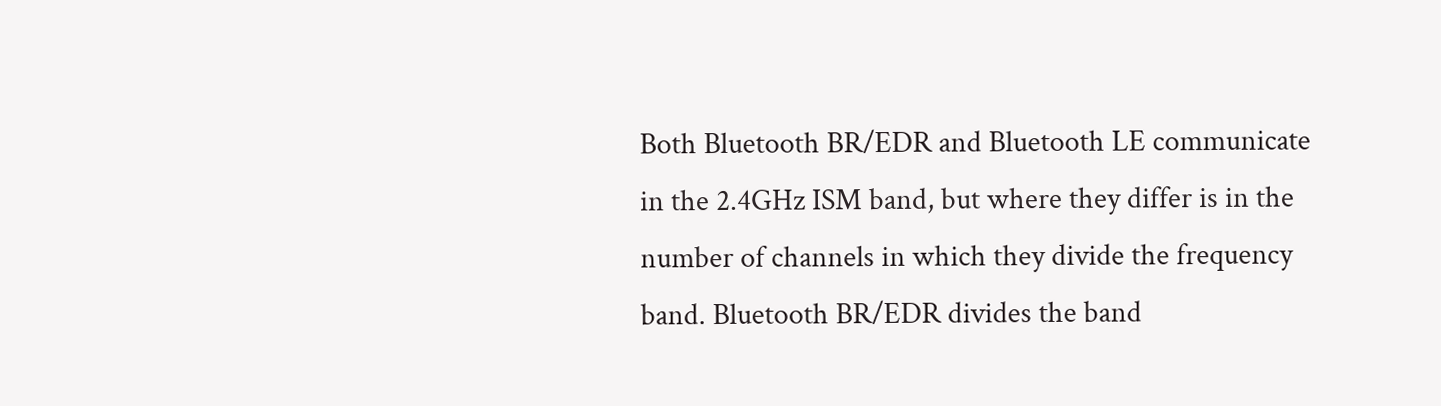Both Bluetooth BR/EDR and Bluetooth LE communicate in the 2.4GHz ISM band, but where they differ is in the number of channels in which they divide the frequency band. Bluetooth BR/EDR divides the band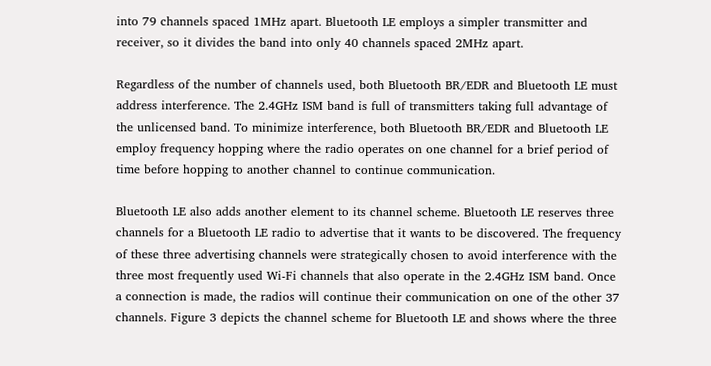into 79 channels spaced 1MHz apart. Bluetooth LE employs a simpler transmitter and receiver, so it divides the band into only 40 channels spaced 2MHz apart.

Regardless of the number of channels used, both Bluetooth BR/EDR and Bluetooth LE must address interference. The 2.4GHz ISM band is full of transmitters taking full advantage of the unlicensed band. To minimize interference, both Bluetooth BR/EDR and Bluetooth LE employ frequency hopping where the radio operates on one channel for a brief period of time before hopping to another channel to continue communication.

Bluetooth LE also adds another element to its channel scheme. Bluetooth LE reserves three channels for a Bluetooth LE radio to advertise that it wants to be discovered. The frequency of these three advertising channels were strategically chosen to avoid interference with the three most frequently used Wi-Fi channels that also operate in the 2.4GHz ISM band. Once a connection is made, the radios will continue their communication on one of the other 37 channels. Figure 3 depicts the channel scheme for Bluetooth LE and shows where the three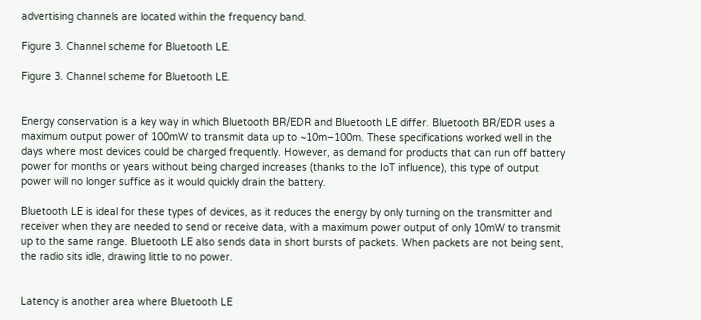advertising channels are located within the frequency band.

Figure 3. Channel scheme for Bluetooth LE.

Figure 3. Channel scheme for Bluetooth LE.


Energy conservation is a key way in which Bluetooth BR/EDR and Bluetooth LE differ. Bluetooth BR/EDR uses a maximum output power of 100mW to transmit data up to ~10m–100m. These specifications worked well in the days where most devices could be charged frequently. However, as demand for products that can run off battery power for months or years without being charged increases (thanks to the IoT influence), this type of output power will no longer suffice as it would quickly drain the battery.

Bluetooth LE is ideal for these types of devices, as it reduces the energy by only turning on the transmitter and receiver when they are needed to send or receive data, with a maximum power output of only 10mW to transmit up to the same range. Bluetooth LE also sends data in short bursts of packets. When packets are not being sent, the radio sits idle, drawing little to no power.


Latency is another area where Bluetooth LE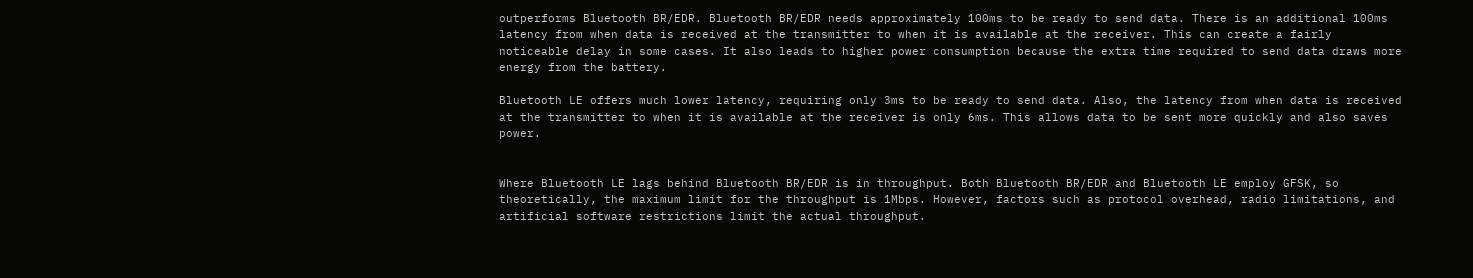outperforms Bluetooth BR/EDR. Bluetooth BR/EDR needs approximately 100ms to be ready to send data. There is an additional 100ms latency from when data is received at the transmitter to when it is available at the receiver. This can create a fairly noticeable delay in some cases. It also leads to higher power consumption because the extra time required to send data draws more energy from the battery.

Bluetooth LE offers much lower latency, requiring only 3ms to be ready to send data. Also, the latency from when data is received at the transmitter to when it is available at the receiver is only 6ms. This allows data to be sent more quickly and also saves power.


Where Bluetooth LE lags behind Bluetooth BR/EDR is in throughput. Both Bluetooth BR/EDR and Bluetooth LE employ GFSK, so theoretically, the maximum limit for the throughput is 1Mbps. However, factors such as protocol overhead, radio limitations, and artificial software restrictions limit the actual throughput.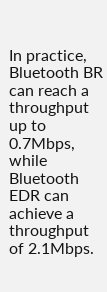In practice, Bluetooth BR can reach a throughput up to 0.7Mbps, while Bluetooth EDR can achieve a throughput of 2.1Mbps.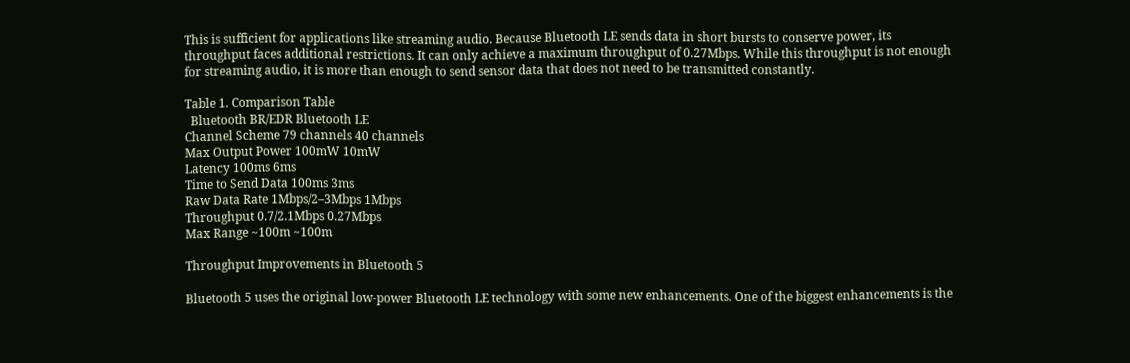This is sufficient for applications like streaming audio. Because Bluetooth LE sends data in short bursts to conserve power, its throughput faces additional restrictions. It can only achieve a maximum throughput of 0.27Mbps. While this throughput is not enough for streaming audio, it is more than enough to send sensor data that does not need to be transmitted constantly.

Table 1. Comparison Table
  Bluetooth BR/EDR Bluetooth LE
Channel Scheme 79 channels 40 channels
Max Output Power 100mW 10mW
Latency 100ms 6ms
Time to Send Data 100ms 3ms
Raw Data Rate 1Mbps/2–3Mbps 1Mbps
Throughput 0.7/2.1Mbps 0.27Mbps
Max Range ~100m ~100m

Throughput Improvements in Bluetooth 5

Bluetooth 5 uses the original low-power Bluetooth LE technology with some new enhancements. One of the biggest enhancements is the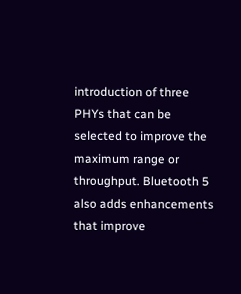introduction of three PHYs that can be selected to improve the maximum range or throughput. Bluetooth 5 also adds enhancements that improve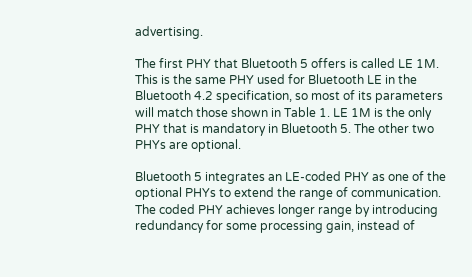advertising.

The first PHY that Bluetooth 5 offers is called LE 1M. This is the same PHY used for Bluetooth LE in the Bluetooth 4.2 specification, so most of its parameters will match those shown in Table 1. LE 1M is the only PHY that is mandatory in Bluetooth 5. The other two PHYs are optional.

Bluetooth 5 integrates an LE-coded PHY as one of the optional PHYs to extend the range of communication. The coded PHY achieves longer range by introducing redundancy for some processing gain, instead of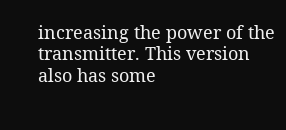increasing the power of the transmitter. This version also has some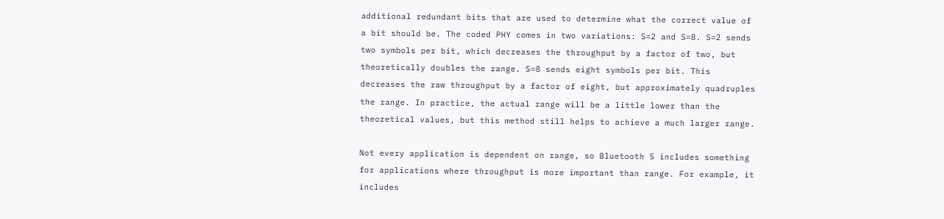additional redundant bits that are used to determine what the correct value of a bit should be. The coded PHY comes in two variations: S=2 and S=8. S=2 sends two symbols per bit, which decreases the throughput by a factor of two, but theoretically doubles the range. S=8 sends eight symbols per bit. This decreases the raw throughput by a factor of eight, but approximately quadruples the range. In practice, the actual range will be a little lower than the theoretical values, but this method still helps to achieve a much larger range.

Not every application is dependent on range, so Bluetooth 5 includes something for applications where throughput is more important than range. For example, it includes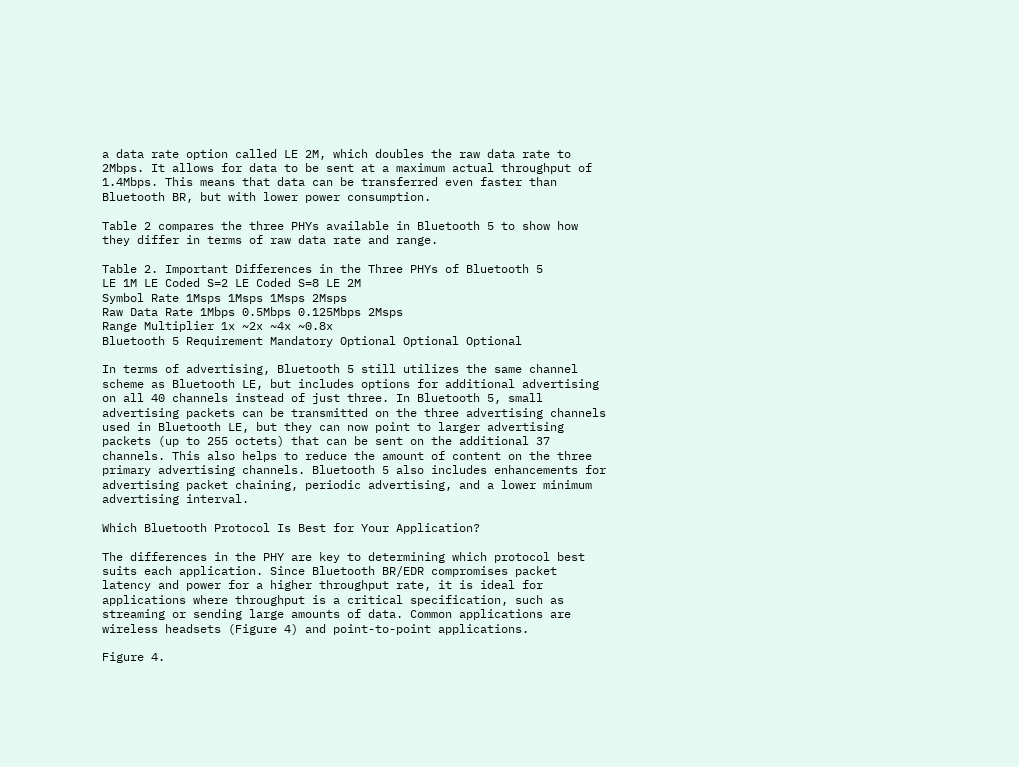a data rate option called LE 2M, which doubles the raw data rate to 2Mbps. It allows for data to be sent at a maximum actual throughput of 1.4Mbps. This means that data can be transferred even faster than Bluetooth BR, but with lower power consumption.

Table 2 compares the three PHYs available in Bluetooth 5 to show how they differ in terms of raw data rate and range.

Table 2. Important Differences in the Three PHYs of Bluetooth 5
LE 1M LE Coded S=2 LE Coded S=8 LE 2M
Symbol Rate 1Msps 1Msps 1Msps 2Msps
Raw Data Rate 1Mbps 0.5Mbps 0.125Mbps 2Msps
Range Multiplier 1x ~2x ~4x ~0.8x
Bluetooth 5 Requirement Mandatory Optional Optional Optional

In terms of advertising, Bluetooth 5 still utilizes the same channel scheme as Bluetooth LE, but includes options for additional advertising on all 40 channels instead of just three. In Bluetooth 5, small advertising packets can be transmitted on the three advertising channels used in Bluetooth LE, but they can now point to larger advertising packets (up to 255 octets) that can be sent on the additional 37 channels. This also helps to reduce the amount of content on the three primary advertising channels. Bluetooth 5 also includes enhancements for advertising packet chaining, periodic advertising, and a lower minimum advertising interval.

Which Bluetooth Protocol Is Best for Your Application?

The differences in the PHY are key to determining which protocol best suits each application. Since Bluetooth BR/EDR compromises packet latency and power for a higher throughput rate, it is ideal for applications where throughput is a critical specification, such as streaming or sending large amounts of data. Common applications are wireless headsets (Figure 4) and point-to-point applications.

Figure 4.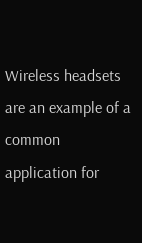Wireless headsets are an example of a common application for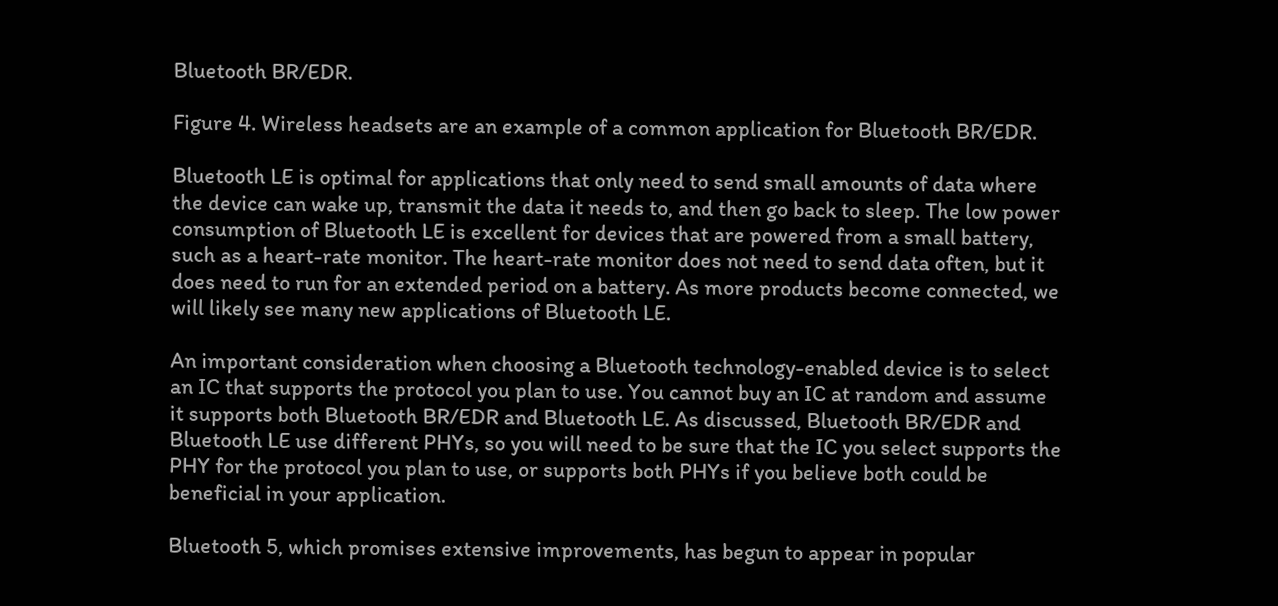Bluetooth BR/EDR.

Figure 4. Wireless headsets are an example of a common application for Bluetooth BR/EDR.

Bluetooth LE is optimal for applications that only need to send small amounts of data where the device can wake up, transmit the data it needs to, and then go back to sleep. The low power consumption of Bluetooth LE is excellent for devices that are powered from a small battery, such as a heart-rate monitor. The heart-rate monitor does not need to send data often, but it does need to run for an extended period on a battery. As more products become connected, we will likely see many new applications of Bluetooth LE.

An important consideration when choosing a Bluetooth technology-enabled device is to select an IC that supports the protocol you plan to use. You cannot buy an IC at random and assume it supports both Bluetooth BR/EDR and Bluetooth LE. As discussed, Bluetooth BR/EDR and Bluetooth LE use different PHYs, so you will need to be sure that the IC you select supports the PHY for the protocol you plan to use, or supports both PHYs if you believe both could be beneficial in your application.

Bluetooth 5, which promises extensive improvements, has begun to appear in popular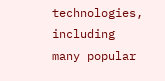technologies, including many popular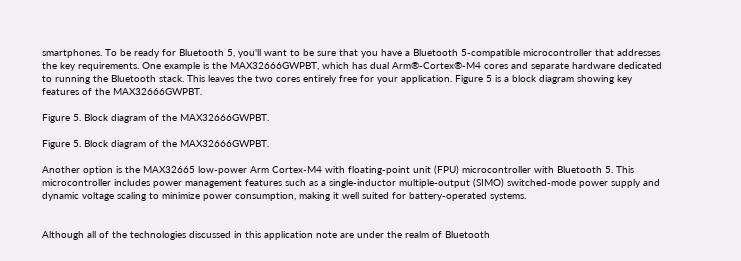smartphones. To be ready for Bluetooth 5, you'll want to be sure that you have a Bluetooth 5-compatible microcontroller that addresses the key requirements. One example is the MAX32666GWPBT, which has dual Arm®-Cortex®-M4 cores and separate hardware dedicated to running the Bluetooth stack. This leaves the two cores entirely free for your application. Figure 5 is a block diagram showing key features of the MAX32666GWPBT.

Figure 5. Block diagram of the MAX32666GWPBT.

Figure 5. Block diagram of the MAX32666GWPBT.

Another option is the MAX32665 low-power Arm Cortex-M4 with floating-point unit (FPU) microcontroller with Bluetooth 5. This microcontroller includes power management features such as a single-inductor multiple-output (SIMO) switched-mode power supply and dynamic voltage scaling to minimize power consumption, making it well suited for battery-operated systems.


Although all of the technologies discussed in this application note are under the realm of Bluetooth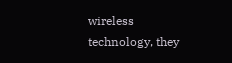wireless technology, they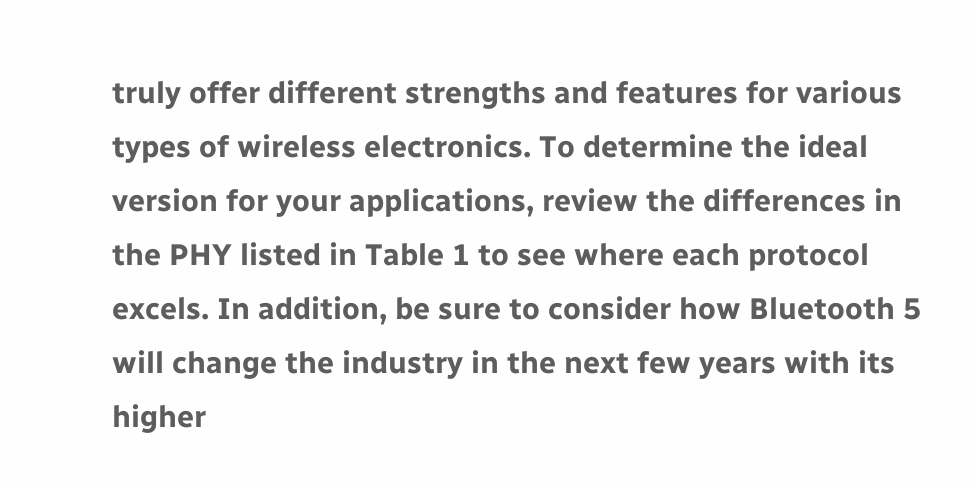truly offer different strengths and features for various types of wireless electronics. To determine the ideal version for your applications, review the differences in the PHY listed in Table 1 to see where each protocol excels. In addition, be sure to consider how Bluetooth 5 will change the industry in the next few years with its higher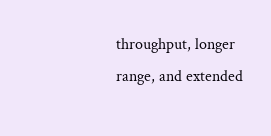throughput, longer range, and extended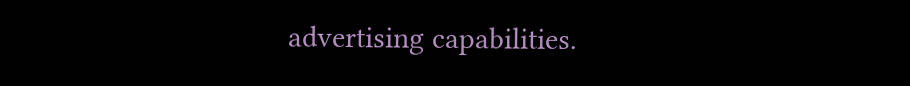advertising capabilities.